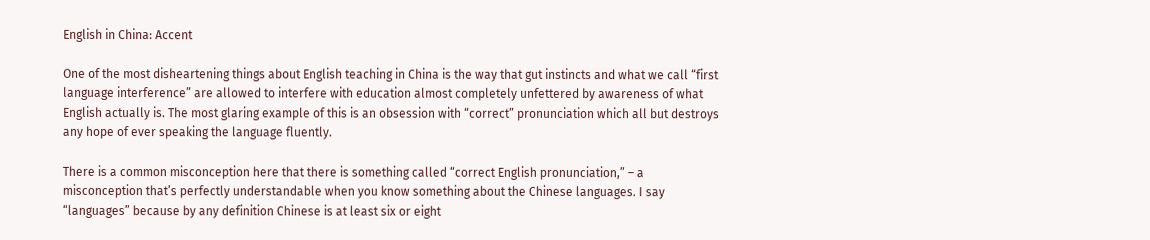English in China: Accent

One of the most disheartening things about English teaching in China is the way that gut instincts and what we call “first language interference” are allowed to interfere with education almost completely unfettered by awareness of what English actually is. The most glaring example of this is an obsession with “correct” pronunciation which all but destroys any hope of ever speaking the language fluently.

There is a common misconception here that there is something called “correct English pronunciation,” – a misconception that’s perfectly understandable when you know something about the Chinese languages. I say “languages” because by any definition Chinese is at least six or eight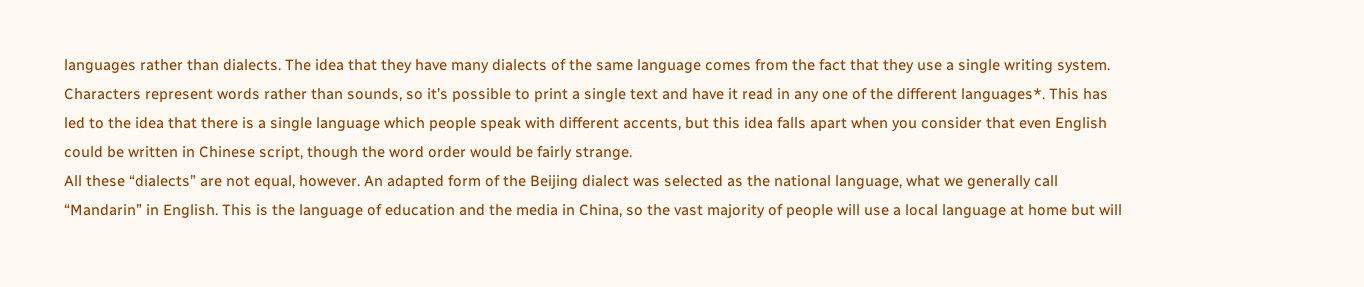languages rather than dialects. The idea that they have many dialects of the same language comes from the fact that they use a single writing system. Characters represent words rather than sounds, so it’s possible to print a single text and have it read in any one of the different languages*. This has led to the idea that there is a single language which people speak with different accents, but this idea falls apart when you consider that even English could be written in Chinese script, though the word order would be fairly strange.
All these “dialects” are not equal, however. An adapted form of the Beijing dialect was selected as the national language, what we generally call “Mandarin” in English. This is the language of education and the media in China, so the vast majority of people will use a local language at home but will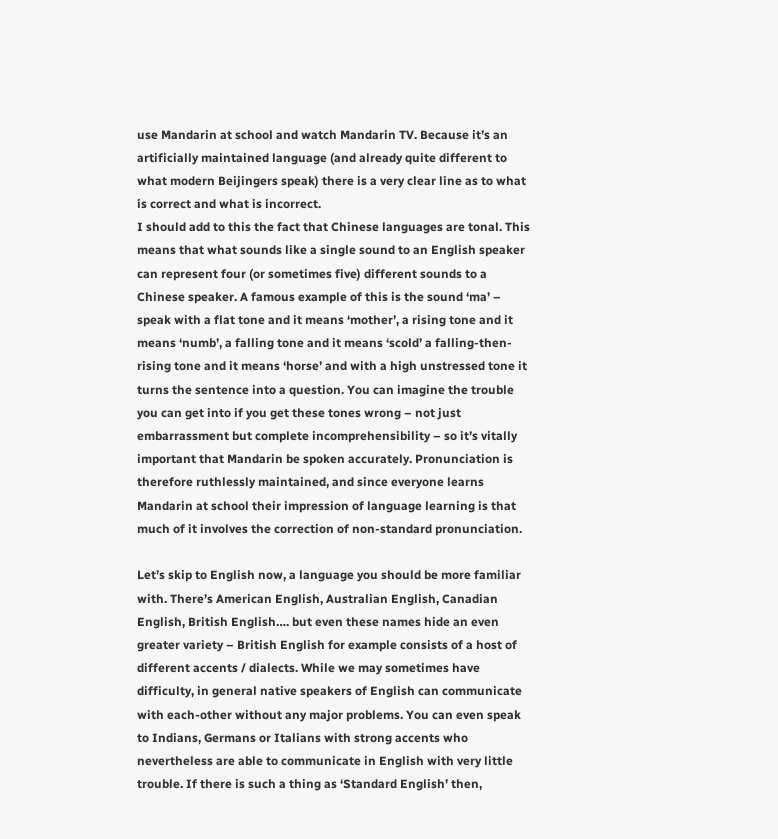use Mandarin at school and watch Mandarin TV. Because it’s an artificially maintained language (and already quite different to what modern Beijingers speak) there is a very clear line as to what is correct and what is incorrect.
I should add to this the fact that Chinese languages are tonal. This means that what sounds like a single sound to an English speaker can represent four (or sometimes five) different sounds to a Chinese speaker. A famous example of this is the sound ‘ma’ – speak with a flat tone and it means ‘mother’, a rising tone and it means ‘numb’, a falling tone and it means ‘scold’ a falling-then-rising tone and it means ‘horse’ and with a high unstressed tone it turns the sentence into a question. You can imagine the trouble you can get into if you get these tones wrong – not just embarrassment but complete incomprehensibility – so it’s vitally important that Mandarin be spoken accurately. Pronunciation is therefore ruthlessly maintained, and since everyone learns Mandarin at school their impression of language learning is that much of it involves the correction of non-standard pronunciation.

Let’s skip to English now, a language you should be more familiar with. There’s American English, Australian English, Canadian English, British English…. but even these names hide an even greater variety – British English for example consists of a host of different accents / dialects. While we may sometimes have difficulty, in general native speakers of English can communicate with each-other without any major problems. You can even speak to Indians, Germans or Italians with strong accents who nevertheless are able to communicate in English with very little trouble. If there is such a thing as ‘Standard English’ then,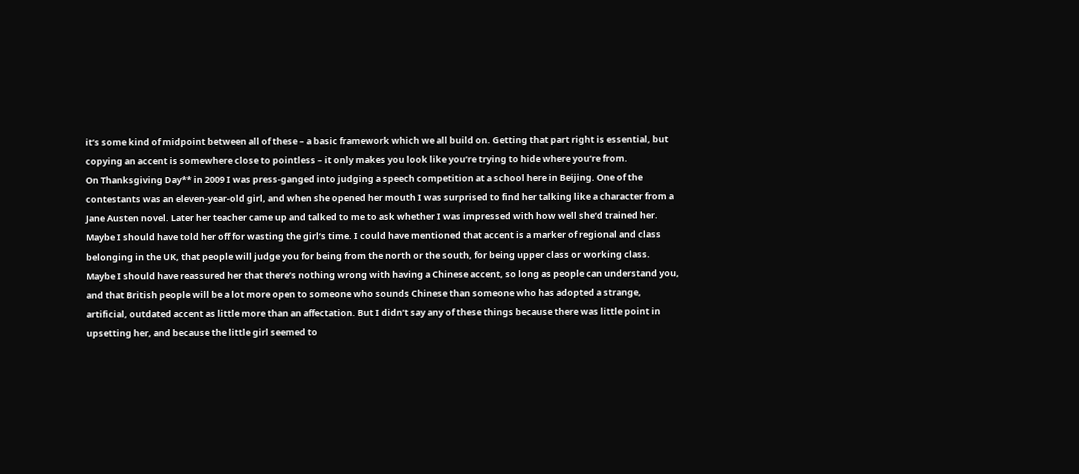it’s some kind of midpoint between all of these – a basic framework which we all build on. Getting that part right is essential, but copying an accent is somewhere close to pointless – it only makes you look like you’re trying to hide where you’re from.
On Thanksgiving Day** in 2009 I was press-ganged into judging a speech competition at a school here in Beijing. One of the contestants was an eleven-year-old girl, and when she opened her mouth I was surprised to find her talking like a character from a Jane Austen novel. Later her teacher came up and talked to me to ask whether I was impressed with how well she’d trained her. Maybe I should have told her off for wasting the girl’s time. I could have mentioned that accent is a marker of regional and class belonging in the UK, that people will judge you for being from the north or the south, for being upper class or working class. Maybe I should have reassured her that there’s nothing wrong with having a Chinese accent, so long as people can understand you, and that British people will be a lot more open to someone who sounds Chinese than someone who has adopted a strange, artificial, outdated accent as little more than an affectation. But I didn’t say any of these things because there was little point in upsetting her, and because the little girl seemed to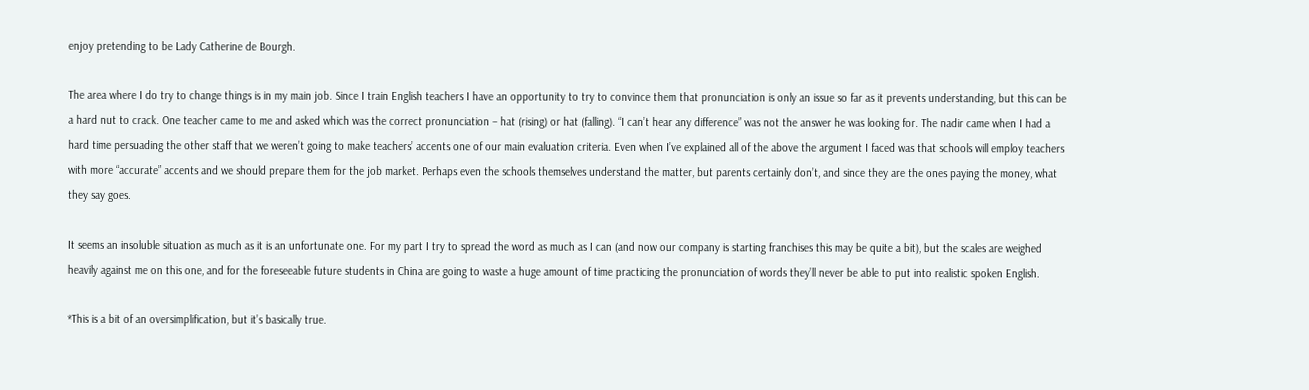enjoy pretending to be Lady Catherine de Bourgh.

The area where I do try to change things is in my main job. Since I train English teachers I have an opportunity to try to convince them that pronunciation is only an issue so far as it prevents understanding, but this can be a hard nut to crack. One teacher came to me and asked which was the correct pronunciation – hat (rising) or hat (falling). “I can’t hear any difference” was not the answer he was looking for. The nadir came when I had a hard time persuading the other staff that we weren’t going to make teachers’ accents one of our main evaluation criteria. Even when I’ve explained all of the above the argument I faced was that schools will employ teachers with more “accurate” accents and we should prepare them for the job market. Perhaps even the schools themselves understand the matter, but parents certainly don’t, and since they are the ones paying the money, what they say goes.

It seems an insoluble situation as much as it is an unfortunate one. For my part I try to spread the word as much as I can (and now our company is starting franchises this may be quite a bit), but the scales are weighed heavily against me on this one, and for the foreseeable future students in China are going to waste a huge amount of time practicing the pronunciation of words they’ll never be able to put into realistic spoken English.

*This is a bit of an oversimplification, but it’s basically true.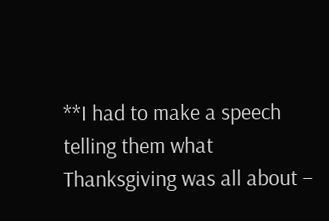**I had to make a speech telling them what Thanksgiving was all about –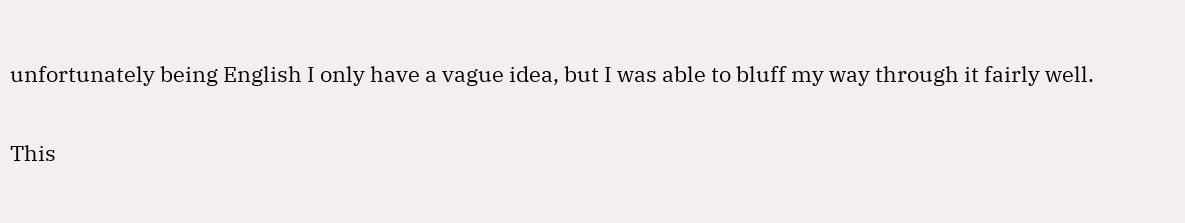unfortunately being English I only have a vague idea, but I was able to bluff my way through it fairly well.

This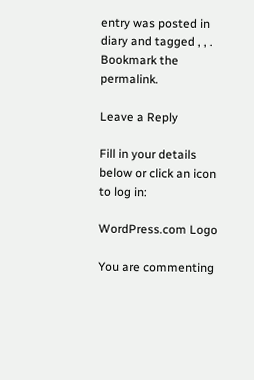entry was posted in diary and tagged , , . Bookmark the permalink.

Leave a Reply

Fill in your details below or click an icon to log in:

WordPress.com Logo

You are commenting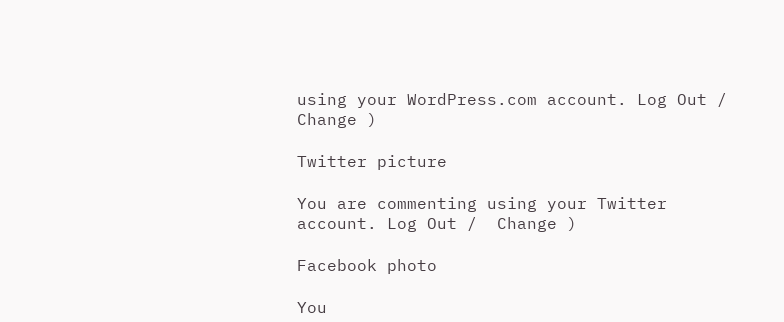using your WordPress.com account. Log Out /  Change )

Twitter picture

You are commenting using your Twitter account. Log Out /  Change )

Facebook photo

You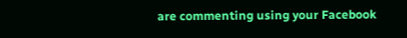are commenting using your Facebook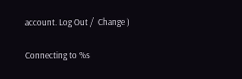account. Log Out /  Change )

Connecting to %s